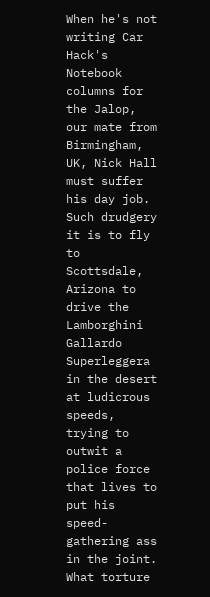When he's not writing Car Hack's Notebook columns for the Jalop, our mate from Birmingham, UK, Nick Hall must suffer his day job. Such drudgery it is to fly to Scottsdale, Arizona to drive the Lamborghini Gallardo Superleggera in the desert at ludicrous speeds, trying to outwit a police force that lives to put his speed-gathering ass in the joint. What torture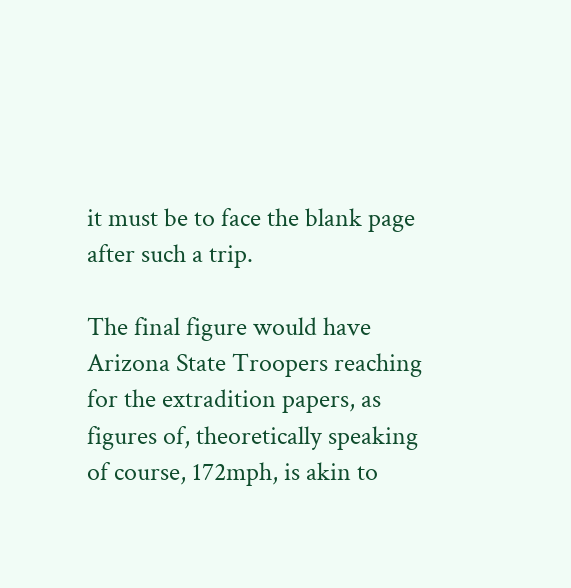it must be to face the blank page after such a trip.

The final figure would have Arizona State Troopers reaching for the extradition papers, as figures of, theoretically speaking of course, 172mph, is akin to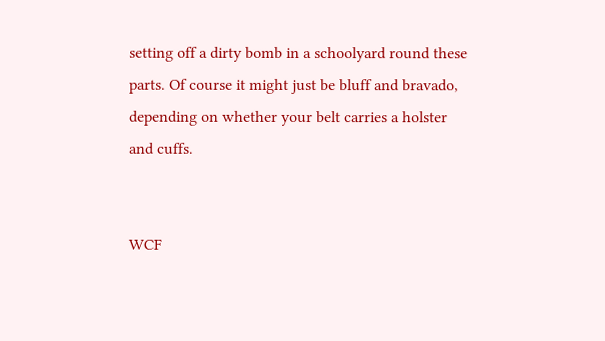setting off a dirty bomb in a schoolyard round these parts. Of course it might just be bluff and bravado, depending on whether your belt carries a holster and cuffs.


WCF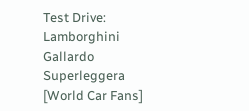Test Drive: Lamborghini Gallardo Superleggera [World Car Fans]